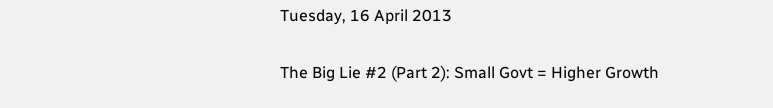Tuesday, 16 April 2013

The Big Lie #2 (Part 2): Small Govt = Higher Growth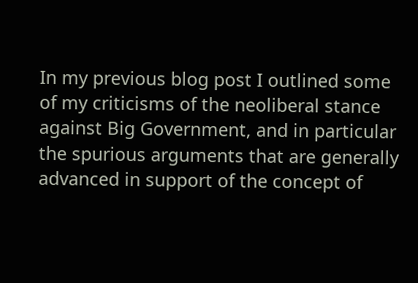In my previous blog post I outlined some of my criticisms of the neoliberal stance against Big Government, and in particular the spurious arguments that are generally advanced in support of the concept of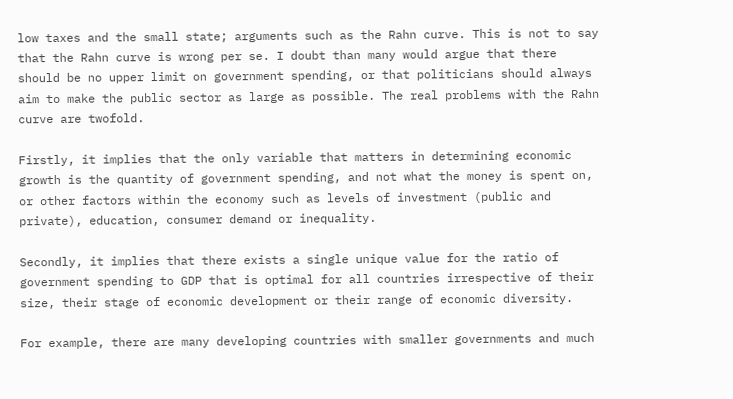low taxes and the small state; arguments such as the Rahn curve. This is not to say that the Rahn curve is wrong per se. I doubt than many would argue that there should be no upper limit on government spending, or that politicians should always aim to make the public sector as large as possible. The real problems with the Rahn curve are twofold.

Firstly, it implies that the only variable that matters in determining economic growth is the quantity of government spending, and not what the money is spent on, or other factors within the economy such as levels of investment (public and private), education, consumer demand or inequality.

Secondly, it implies that there exists a single unique value for the ratio of government spending to GDP that is optimal for all countries irrespective of their size, their stage of economic development or their range of economic diversity.

For example, there are many developing countries with smaller governments and much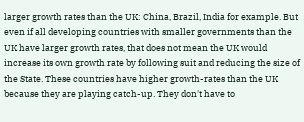larger growth rates than the UK: China, Brazil, India for example. But even if all developing countries with smaller governments than the UK have larger growth rates, that does not mean the UK would increase its own growth rate by following suit and reducing the size of the State. These countries have higher growth-rates than the UK because they are playing catch-up. They don't have to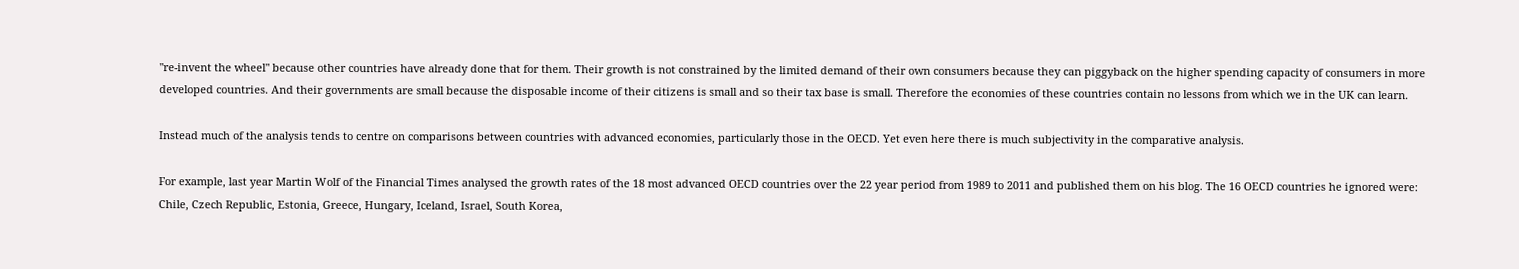"re-invent the wheel" because other countries have already done that for them. Their growth is not constrained by the limited demand of their own consumers because they can piggyback on the higher spending capacity of consumers in more developed countries. And their governments are small because the disposable income of their citizens is small and so their tax base is small. Therefore the economies of these countries contain no lessons from which we in the UK can learn.

Instead much of the analysis tends to centre on comparisons between countries with advanced economies, particularly those in the OECD. Yet even here there is much subjectivity in the comparative analysis.

For example, last year Martin Wolf of the Financial Times analysed the growth rates of the 18 most advanced OECD countries over the 22 year period from 1989 to 2011 and published them on his blog. The 16 OECD countries he ignored were: Chile, Czech Republic, Estonia, Greece, Hungary, Iceland, Israel, South Korea,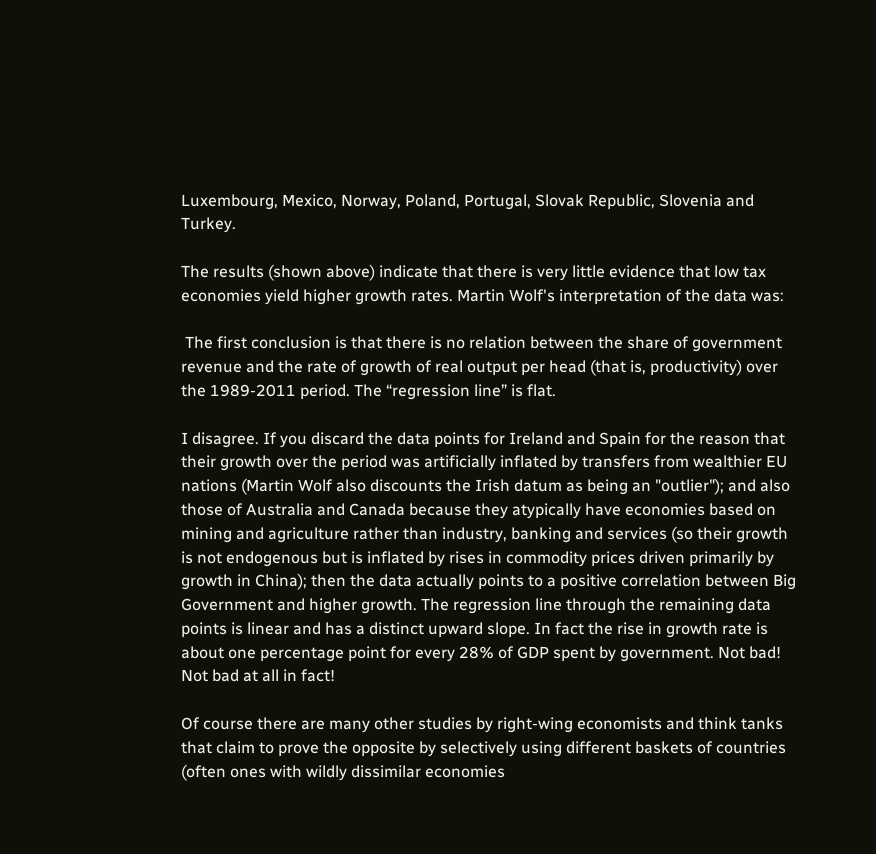Luxembourg, Mexico, Norway, Poland, Portugal, Slovak Republic, Slovenia and Turkey.

The results (shown above) indicate that there is very little evidence that low tax economies yield higher growth rates. Martin Wolf's interpretation of the data was:

 The first conclusion is that there is no relation between the share of government revenue and the rate of growth of real output per head (that is, productivity) over the 1989-2011 period. The “regression line” is flat.

I disagree. If you discard the data points for Ireland and Spain for the reason that their growth over the period was artificially inflated by transfers from wealthier EU nations (Martin Wolf also discounts the Irish datum as being an "outlier"); and also those of Australia and Canada because they atypically have economies based on mining and agriculture rather than industry, banking and services (so their growth is not endogenous but is inflated by rises in commodity prices driven primarily by growth in China); then the data actually points to a positive correlation between Big Government and higher growth. The regression line through the remaining data points is linear and has a distinct upward slope. In fact the rise in growth rate is about one percentage point for every 28% of GDP spent by government. Not bad! Not bad at all in fact!

Of course there are many other studies by right-wing economists and think tanks that claim to prove the opposite by selectively using different baskets of countries (often ones with wildly dissimilar economies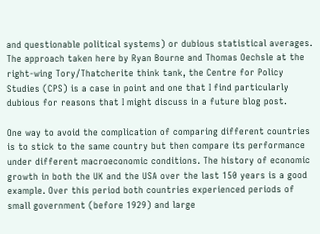and questionable political systems) or dubious statistical averages. The approach taken here by Ryan Bourne and Thomas Oechsle at the right-wing Tory/Thatcherite think tank, the Centre for Policy Studies (CPS) is a case in point and one that I find particularly dubious for reasons that I might discuss in a future blog post.

One way to avoid the complication of comparing different countries is to stick to the same country but then compare its performance under different macroeconomic conditions. The history of economic growth in both the UK and the USA over the last 150 years is a good example. Over this period both countries experienced periods of small government (before 1929) and large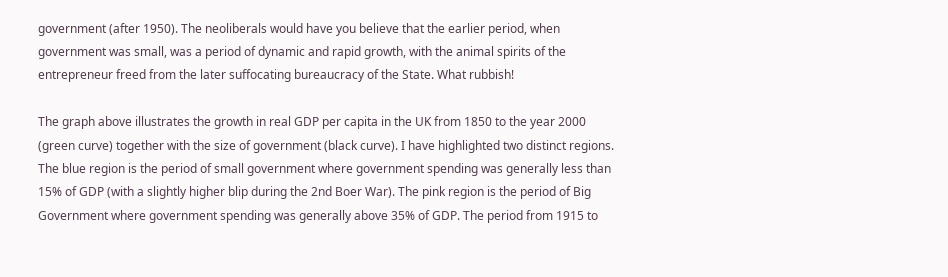government (after 1950). The neoliberals would have you believe that the earlier period, when government was small, was a period of dynamic and rapid growth, with the animal spirits of the entrepreneur freed from the later suffocating bureaucracy of the State. What rubbish!

The graph above illustrates the growth in real GDP per capita in the UK from 1850 to the year 2000 (green curve) together with the size of government (black curve). I have highlighted two distinct regions. The blue region is the period of small government where government spending was generally less than 15% of GDP (with a slightly higher blip during the 2nd Boer War). The pink region is the period of Big Government where government spending was generally above 35% of GDP. The period from 1915 to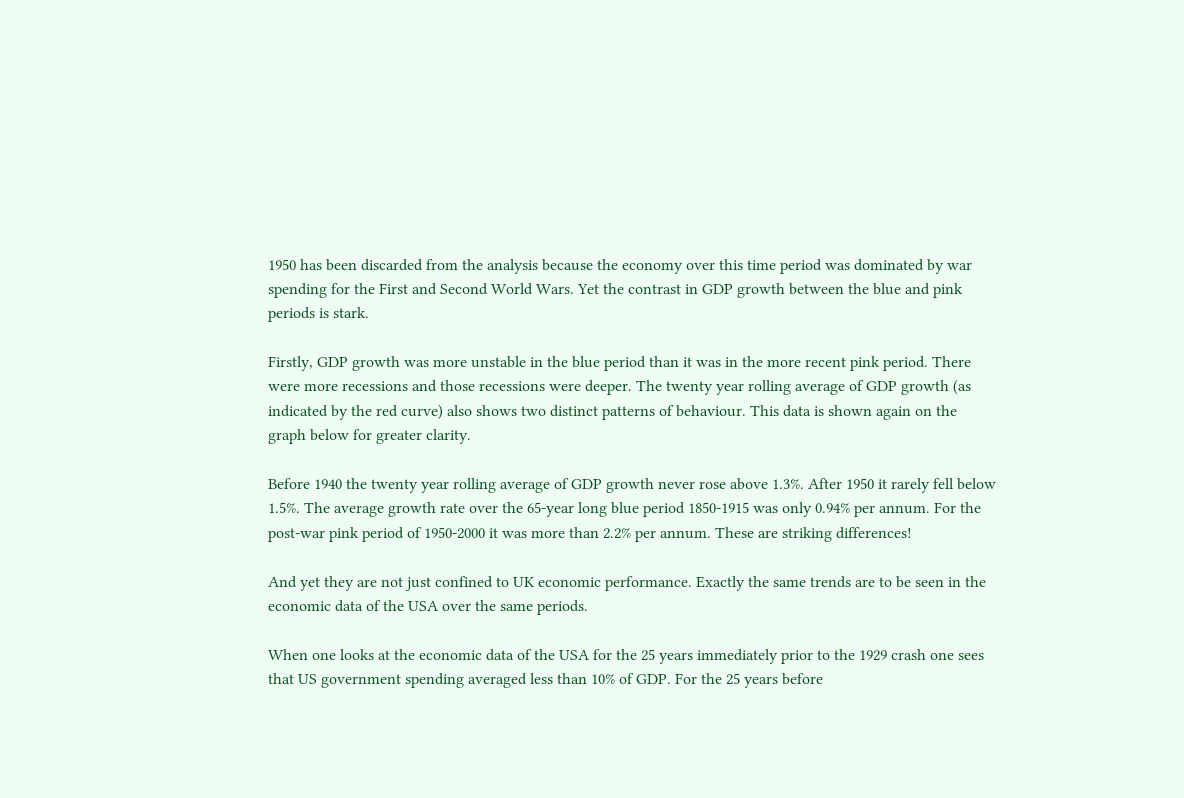1950 has been discarded from the analysis because the economy over this time period was dominated by war spending for the First and Second World Wars. Yet the contrast in GDP growth between the blue and pink periods is stark.

Firstly, GDP growth was more unstable in the blue period than it was in the more recent pink period. There were more recessions and those recessions were deeper. The twenty year rolling average of GDP growth (as indicated by the red curve) also shows two distinct patterns of behaviour. This data is shown again on the graph below for greater clarity.

Before 1940 the twenty year rolling average of GDP growth never rose above 1.3%. After 1950 it rarely fell below 1.5%. The average growth rate over the 65-year long blue period 1850-1915 was only 0.94% per annum. For the post-war pink period of 1950-2000 it was more than 2.2% per annum. These are striking differences!

And yet they are not just confined to UK economic performance. Exactly the same trends are to be seen in the economic data of the USA over the same periods.

When one looks at the economic data of the USA for the 25 years immediately prior to the 1929 crash one sees that US government spending averaged less than 10% of GDP. For the 25 years before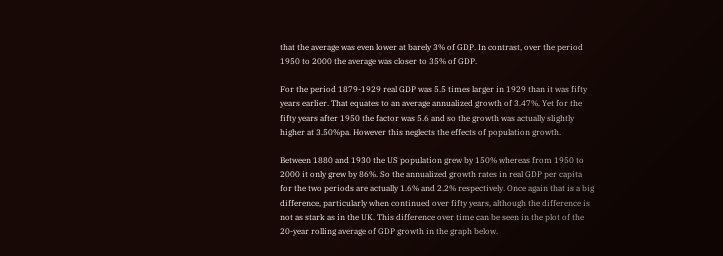that the average was even lower at barely 3% of GDP. In contrast, over the period 1950 to 2000 the average was closer to 35% of GDP.

For the period 1879-1929 real GDP was 5.5 times larger in 1929 than it was fifty years earlier. That equates to an average annualized growth of 3.47%. Yet for the fifty years after 1950 the factor was 5.6 and so the growth was actually slightly higher at 3.50%pa. However this neglects the effects of population growth.

Between 1880 and 1930 the US population grew by 150% whereas from 1950 to 2000 it only grew by 86%. So the annualized growth rates in real GDP per capita for the two periods are actually 1.6% and 2.2% respectively. Once again that is a big difference, particularly when continued over fifty years, although the difference is not as stark as in the UK. This difference over time can be seen in the plot of the 20-year rolling average of GDP growth in the graph below.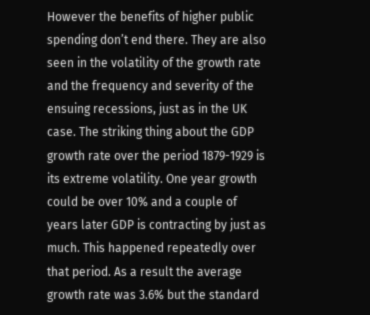However the benefits of higher public spending don’t end there. They are also seen in the volatility of the growth rate and the frequency and severity of the ensuing recessions, just as in the UK case. The striking thing about the GDP growth rate over the period 1879-1929 is its extreme volatility. One year growth could be over 10% and a couple of years later GDP is contracting by just as much. This happened repeatedly over that period. As a result the average growth rate was 3.6% but the standard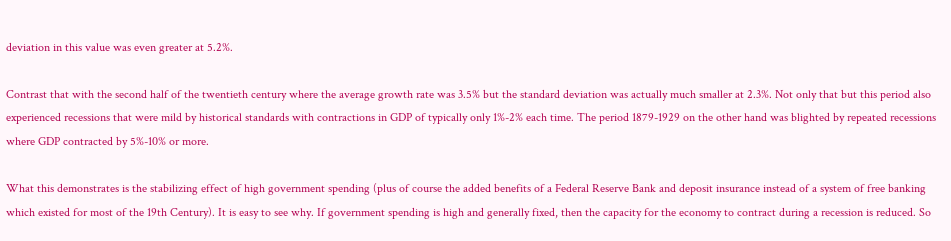deviation in this value was even greater at 5.2%.

Contrast that with the second half of the twentieth century where the average growth rate was 3.5% but the standard deviation was actually much smaller at 2.3%. Not only that but this period also experienced recessions that were mild by historical standards with contractions in GDP of typically only 1%-2% each time. The period 1879-1929 on the other hand was blighted by repeated recessions where GDP contracted by 5%-10% or more.

What this demonstrates is the stabilizing effect of high government spending (plus of course the added benefits of a Federal Reserve Bank and deposit insurance instead of a system of free banking which existed for most of the 19th Century). It is easy to see why. If government spending is high and generally fixed, then the capacity for the economy to contract during a recession is reduced. So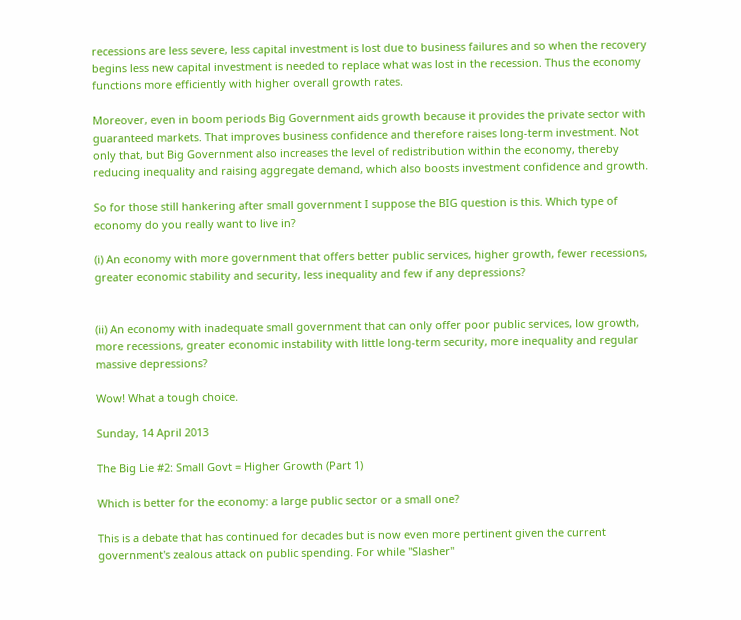recessions are less severe, less capital investment is lost due to business failures and so when the recovery begins less new capital investment is needed to replace what was lost in the recession. Thus the economy functions more efficiently with higher overall growth rates.

Moreover, even in boom periods Big Government aids growth because it provides the private sector with guaranteed markets. That improves business confidence and therefore raises long-term investment. Not only that, but Big Government also increases the level of redistribution within the economy, thereby reducing inequality and raising aggregate demand, which also boosts investment confidence and growth.

So for those still hankering after small government I suppose the BIG question is this. Which type of economy do you really want to live in?

(i) An economy with more government that offers better public services, higher growth, fewer recessions, greater economic stability and security, less inequality and few if any depressions?


(ii) An economy with inadequate small government that can only offer poor public services, low growth, more recessions, greater economic instability with little long-term security, more inequality and regular massive depressions?

Wow! What a tough choice.

Sunday, 14 April 2013

The Big Lie #2: Small Govt = Higher Growth (Part 1)

Which is better for the economy: a large public sector or a small one?

This is a debate that has continued for decades but is now even more pertinent given the current government's zealous attack on public spending. For while "Slasher"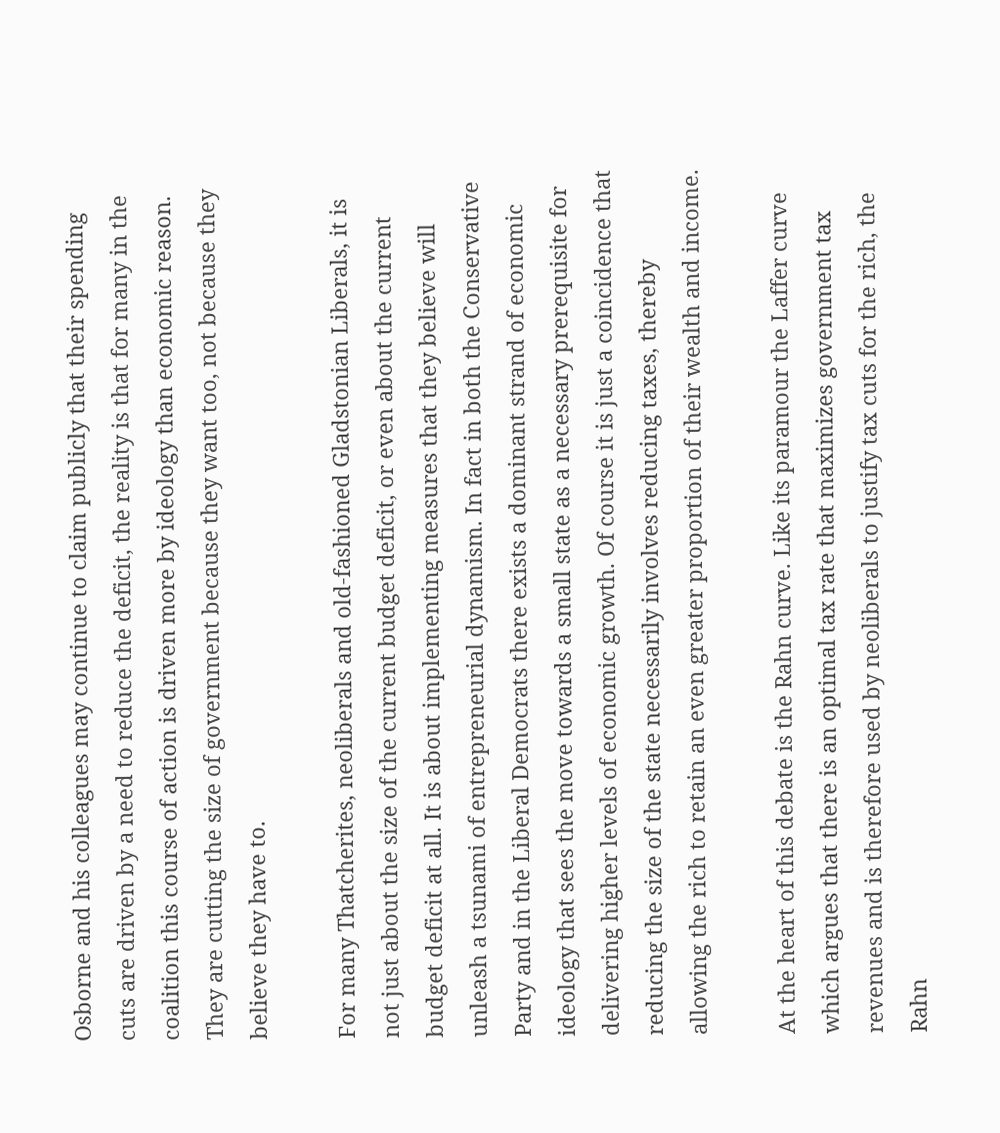Osborne and his colleagues may continue to claim publicly that their spending cuts are driven by a need to reduce the deficit, the reality is that for many in the coalition this course of action is driven more by ideology than economic reason. They are cutting the size of government because they want too, not because they believe they have to.

For many Thatcherites, neoliberals and old-fashioned Gladstonian Liberals, it is not just about the size of the current budget deficit, or even about the current budget deficit at all. It is about implementing measures that they believe will unleash a tsunami of entrepreneurial dynamism. In fact in both the Conservative Party and in the Liberal Democrats there exists a dominant strand of economic ideology that sees the move towards a small state as a necessary prerequisite for delivering higher levels of economic growth. Of course it is just a coincidence that reducing the size of the state necessarily involves reducing taxes, thereby allowing the rich to retain an even greater proportion of their wealth and income.

At the heart of this debate is the Rahn curve. Like its paramour the Laffer curve which argues that there is an optimal tax rate that maximizes government tax revenues and is therefore used by neoliberals to justify tax cuts for the rich, the Rahn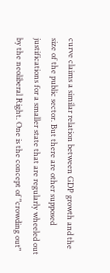curve claims a similar relation between GDP growth and the size of the public sector. But there are other supposed justifications for a smaller state that are regularly wheeled out by the neoliberal Right. One is the concept of "crowding out"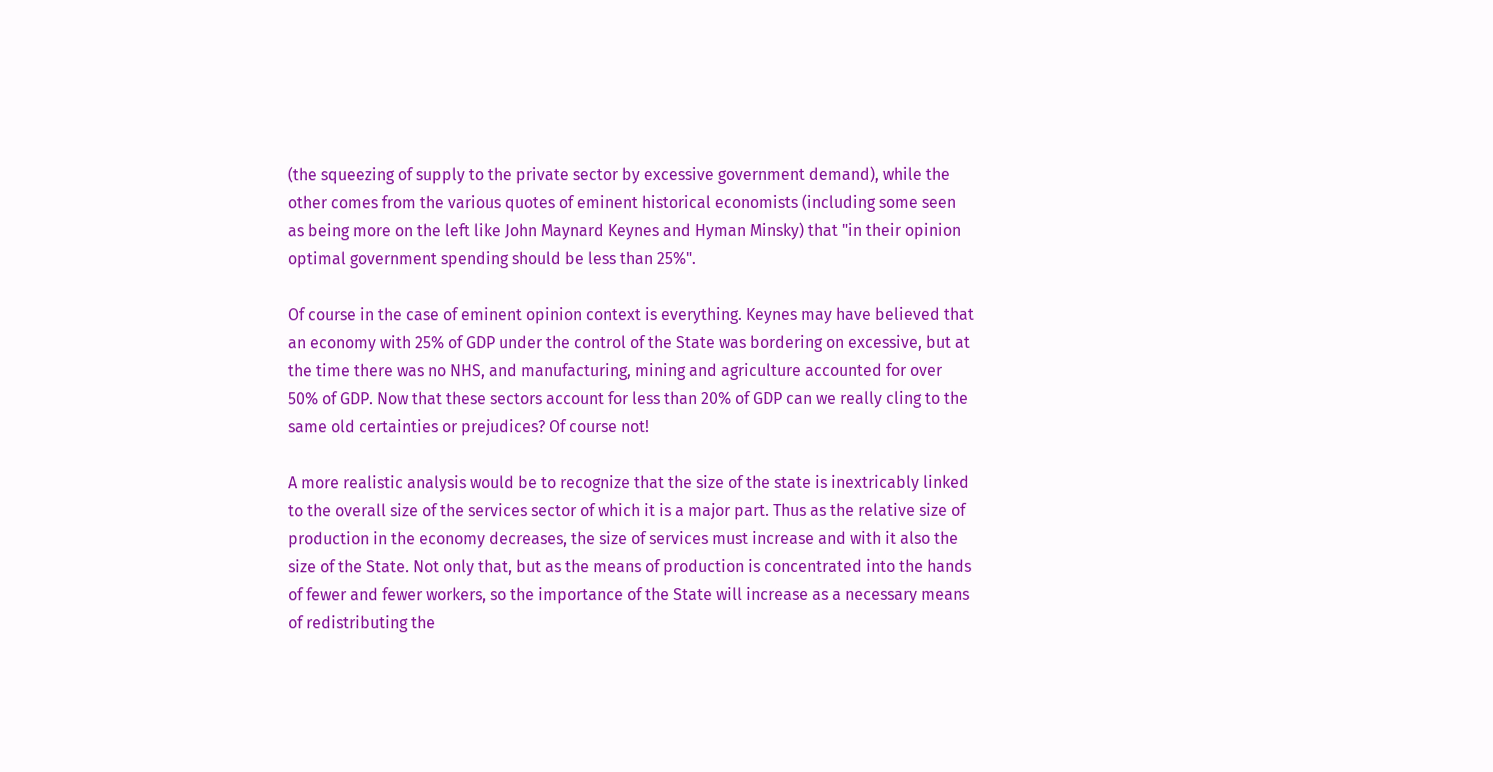(the squeezing of supply to the private sector by excessive government demand), while the other comes from the various quotes of eminent historical economists (including some seen as being more on the left like John Maynard Keynes and Hyman Minsky) that "in their opinion optimal government spending should be less than 25%".

Of course in the case of eminent opinion context is everything. Keynes may have believed that an economy with 25% of GDP under the control of the State was bordering on excessive, but at the time there was no NHS, and manufacturing, mining and agriculture accounted for over 50% of GDP. Now that these sectors account for less than 20% of GDP can we really cling to the same old certainties or prejudices? Of course not!

A more realistic analysis would be to recognize that the size of the state is inextricably linked to the overall size of the services sector of which it is a major part. Thus as the relative size of production in the economy decreases, the size of services must increase and with it also the size of the State. Not only that, but as the means of production is concentrated into the hands of fewer and fewer workers, so the importance of the State will increase as a necessary means of redistributing the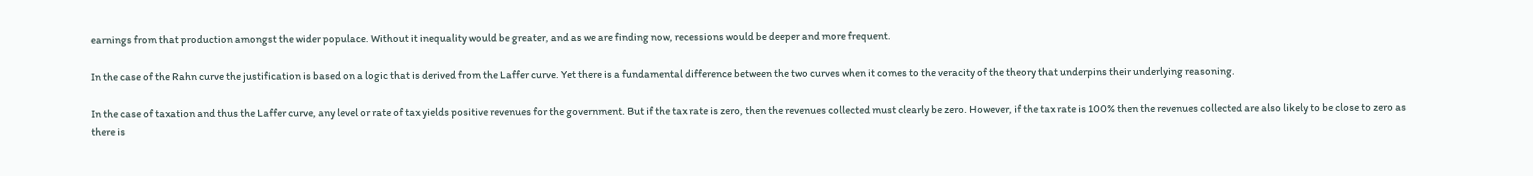earnings from that production amongst the wider populace. Without it inequality would be greater, and as we are finding now, recessions would be deeper and more frequent.

In the case of the Rahn curve the justification is based on a logic that is derived from the Laffer curve. Yet there is a fundamental difference between the two curves when it comes to the veracity of the theory that underpins their underlying reasoning.

In the case of taxation and thus the Laffer curve, any level or rate of tax yields positive revenues for the government. But if the tax rate is zero, then the revenues collected must clearly be zero. However, if the tax rate is 100% then the revenues collected are also likely to be close to zero as there is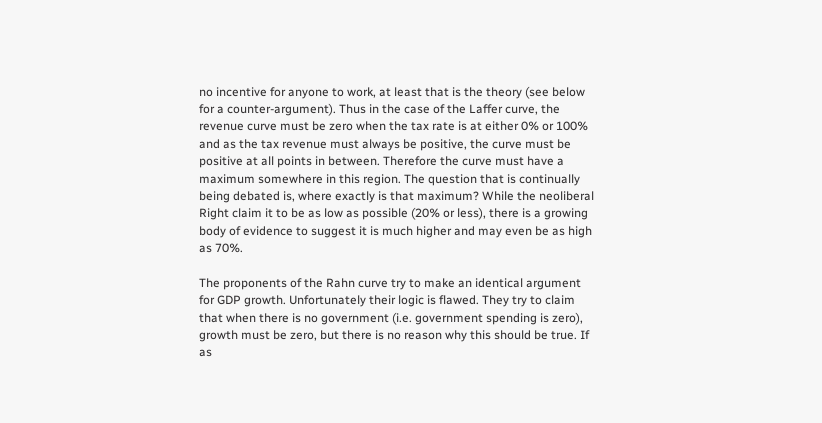no incentive for anyone to work, at least that is the theory (see below for a counter-argument). Thus in the case of the Laffer curve, the revenue curve must be zero when the tax rate is at either 0% or 100% and as the tax revenue must always be positive, the curve must be positive at all points in between. Therefore the curve must have a maximum somewhere in this region. The question that is continually being debated is, where exactly is that maximum? While the neoliberal Right claim it to be as low as possible (20% or less), there is a growing body of evidence to suggest it is much higher and may even be as high as 70%.

The proponents of the Rahn curve try to make an identical argument for GDP growth. Unfortunately their logic is flawed. They try to claim that when there is no government (i.e. government spending is zero), growth must be zero, but there is no reason why this should be true. If as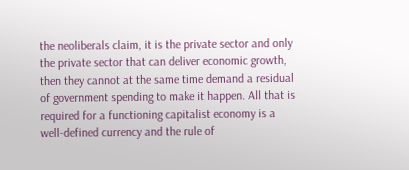the neoliberals claim, it is the private sector and only the private sector that can deliver economic growth, then they cannot at the same time demand a residual of government spending to make it happen. All that is required for a functioning capitalist economy is a well-defined currency and the rule of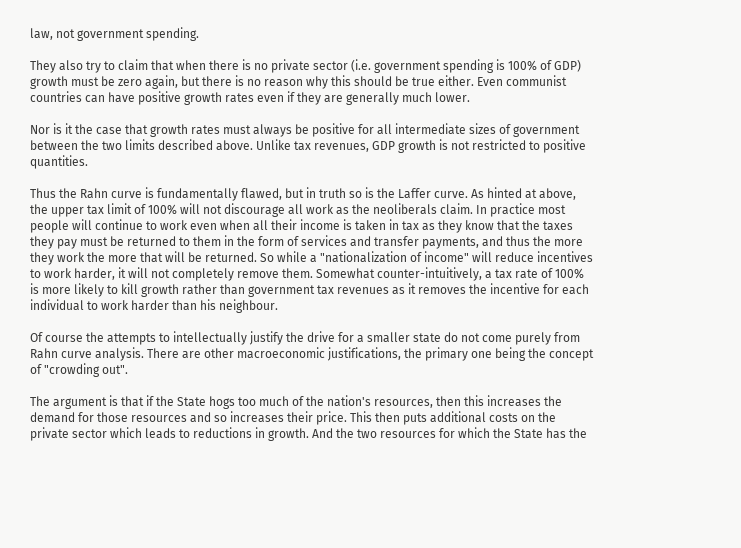law, not government spending.

They also try to claim that when there is no private sector (i.e. government spending is 100% of GDP) growth must be zero again, but there is no reason why this should be true either. Even communist countries can have positive growth rates even if they are generally much lower.

Nor is it the case that growth rates must always be positive for all intermediate sizes of government between the two limits described above. Unlike tax revenues, GDP growth is not restricted to positive quantities.

Thus the Rahn curve is fundamentally flawed, but in truth so is the Laffer curve. As hinted at above, the upper tax limit of 100% will not discourage all work as the neoliberals claim. In practice most people will continue to work even when all their income is taken in tax as they know that the taxes they pay must be returned to them in the form of services and transfer payments, and thus the more they work the more that will be returned. So while a "nationalization of income" will reduce incentives to work harder, it will not completely remove them. Somewhat counter-intuitively, a tax rate of 100% is more likely to kill growth rather than government tax revenues as it removes the incentive for each individual to work harder than his neighbour.

Of course the attempts to intellectually justify the drive for a smaller state do not come purely from Rahn curve analysis. There are other macroeconomic justifications, the primary one being the concept of "crowding out".

The argument is that if the State hogs too much of the nation's resources, then this increases the demand for those resources and so increases their price. This then puts additional costs on the private sector which leads to reductions in growth. And the two resources for which the State has the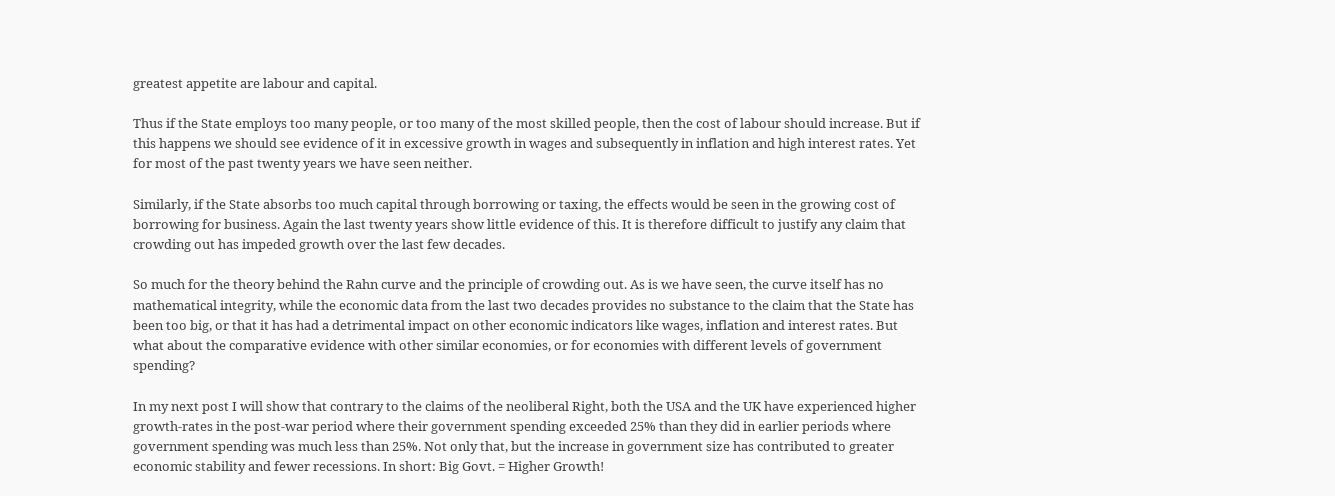greatest appetite are labour and capital.

Thus if the State employs too many people, or too many of the most skilled people, then the cost of labour should increase. But if this happens we should see evidence of it in excessive growth in wages and subsequently in inflation and high interest rates. Yet for most of the past twenty years we have seen neither.

Similarly, if the State absorbs too much capital through borrowing or taxing, the effects would be seen in the growing cost of borrowing for business. Again the last twenty years show little evidence of this. It is therefore difficult to justify any claim that crowding out has impeded growth over the last few decades.

So much for the theory behind the Rahn curve and the principle of crowding out. As is we have seen, the curve itself has no mathematical integrity, while the economic data from the last two decades provides no substance to the claim that the State has been too big, or that it has had a detrimental impact on other economic indicators like wages, inflation and interest rates. But what about the comparative evidence with other similar economies, or for economies with different levels of government spending?

In my next post I will show that contrary to the claims of the neoliberal Right, both the USA and the UK have experienced higher growth-rates in the post-war period where their government spending exceeded 25% than they did in earlier periods where government spending was much less than 25%. Not only that, but the increase in government size has contributed to greater economic stability and fewer recessions. In short: Big Govt. = Higher Growth!